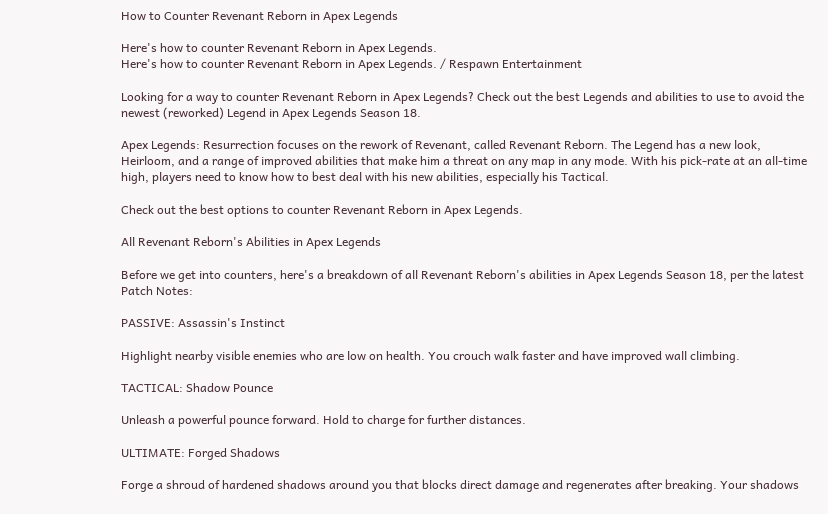How to Counter Revenant Reborn in Apex Legends

Here's how to counter Revenant Reborn in Apex Legends.
Here's how to counter Revenant Reborn in Apex Legends. / Respawn Entertainment

Looking for a way to counter Revenant Reborn in Apex Legends? Check out the best Legends and abilities to use to avoid the newest (reworked) Legend in Apex Legends Season 18.

Apex Legends: Resurrection focuses on the rework of Revenant, called Revenant Reborn. The Legend has a new look, Heirloom, and a range of improved abilities that make him a threat on any map in any mode. With his pick-rate at an all-time high, players need to know how to best deal with his new abilities, especially his Tactical.

Check out the best options to counter Revenant Reborn in Apex Legends.

All Revenant Reborn's Abilities in Apex Legends

Before we get into counters, here's a breakdown of all Revenant Reborn's abilities in Apex Legends Season 18, per the latest Patch Notes:

PASSIVE: Assassin's Instinct

Highlight nearby visible enemies who are low on health. You crouch walk faster and have improved wall climbing.

TACTICAL: Shadow Pounce

Unleash a powerful pounce forward. Hold to charge for further distances.

ULTIMATE: Forged Shadows

Forge a shroud of hardened shadows around you that blocks direct damage and regenerates after breaking. Your shadows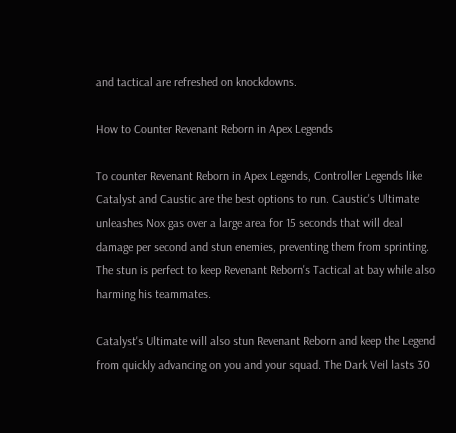and tactical are refreshed on knockdowns.

How to Counter Revenant Reborn in Apex Legends

To counter Revenant Reborn in Apex Legends, Controller Legends like Catalyst and Caustic are the best options to run. Caustic's Ultimate unleashes Nox gas over a large area for 15 seconds that will deal damage per second and stun enemies, preventing them from sprinting. The stun is perfect to keep Revenant Reborn's Tactical at bay while also harming his teammates.

Catalyst's Ultimate will also stun Revenant Reborn and keep the Legend from quickly advancing on you and your squad. The Dark Veil lasts 30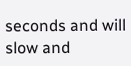seconds and will slow and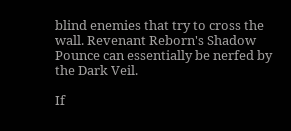blind enemies that try to cross the wall. Revenant Reborn's Shadow Pounce can essentially be nerfed by the Dark Veil.

If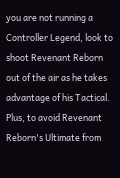you are not running a Controller Legend, look to shoot Revenant Reborn out of the air as he takes advantage of his Tactical. Plus, to avoid Revenant Reborn's Ultimate from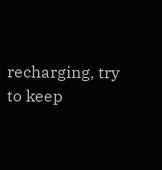recharging, try to keep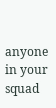anyone in your squad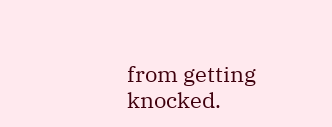from getting knocked.